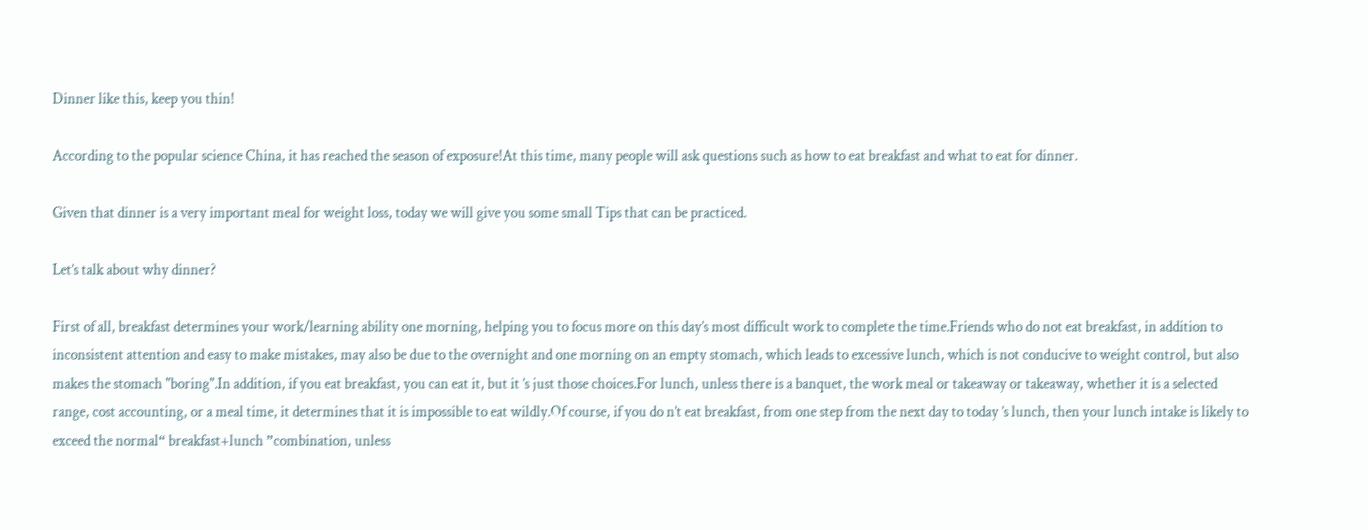Dinner like this, keep you thin!

According to the popular science China, it has reached the season of exposure!At this time, many people will ask questions such as how to eat breakfast and what to eat for dinner.

Given that dinner is a very important meal for weight loss, today we will give you some small Tips that can be practiced.

Let’s talk about why dinner?

First of all, breakfast determines your work/learning ability one morning, helping you to focus more on this day’s most difficult work to complete the time.Friends who do not eat breakfast, in addition to inconsistent attention and easy to make mistakes, may also be due to the overnight and one morning on an empty stomach, which leads to excessive lunch, which is not conducive to weight control, but also makes the stomach "boring".In addition, if you eat breakfast, you can eat it, but it ’s just those choices.For lunch, unless there is a banquet, the work meal or takeaway or takeaway, whether it is a selected range, cost accounting, or a meal time, it determines that it is impossible to eat wildly.Of course, if you do n’t eat breakfast, from one step from the next day to today ’s lunch, then your lunch intake is likely to exceed the normal“ breakfast+lunch ”combination, unless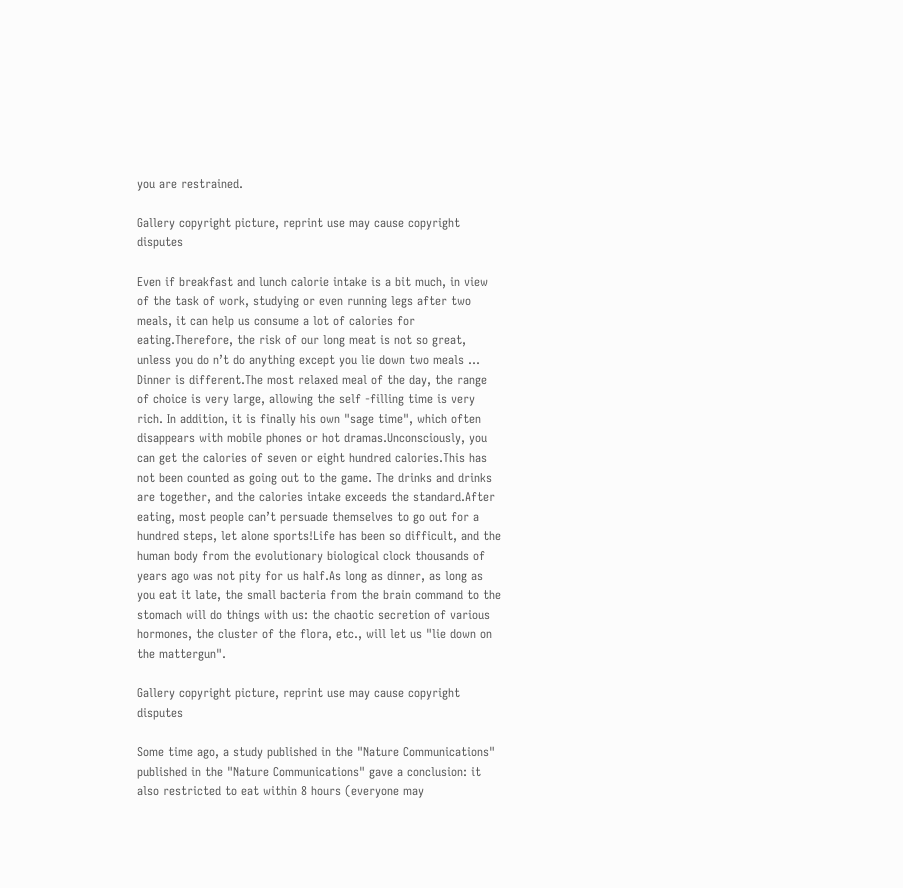you are restrained.

Gallery copyright picture, reprint use may cause copyright disputes

Even if breakfast and lunch calorie intake is a bit much, in view of the task of work, studying or even running legs after two meals, it can help us consume a lot of calories for eating.Therefore, the risk of our long meat is not so great, unless you do n’t do anything except you lie down two meals … Dinner is different.The most relaxed meal of the day, the range of choice is very large, allowing the self -filling time is very rich. In addition, it is finally his own "sage time", which often disappears with mobile phones or hot dramas.Unconsciously, you can get the calories of seven or eight hundred calories.This has not been counted as going out to the game. The drinks and drinks are together, and the calories intake exceeds the standard.After eating, most people can’t persuade themselves to go out for a hundred steps, let alone sports!Life has been so difficult, and the human body from the evolutionary biological clock thousands of years ago was not pity for us half.As long as dinner, as long as you eat it late, the small bacteria from the brain command to the stomach will do things with us: the chaotic secretion of various hormones, the cluster of the flora, etc., will let us "lie down on the mattergun".

Gallery copyright picture, reprint use may cause copyright disputes

Some time ago, a study published in the "Nature Communications" published in the "Nature Communications" gave a conclusion: it also restricted to eat within 8 hours (everyone may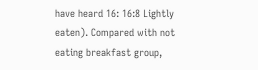have heard 16: 16:8 Lightly eaten). Compared with not eating breakfast group,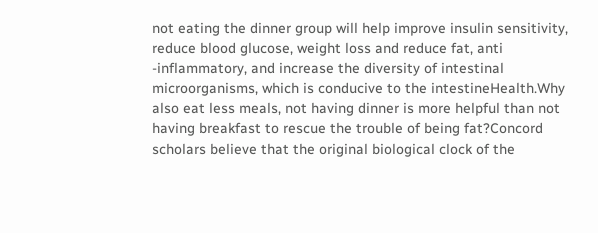not eating the dinner group will help improve insulin sensitivity, reduce blood glucose, weight loss and reduce fat, anti -inflammatory, and increase the diversity of intestinal microorganisms, which is conducive to the intestineHealth.Why also eat less meals, not having dinner is more helpful than not having breakfast to rescue the trouble of being fat?Concord scholars believe that the original biological clock of the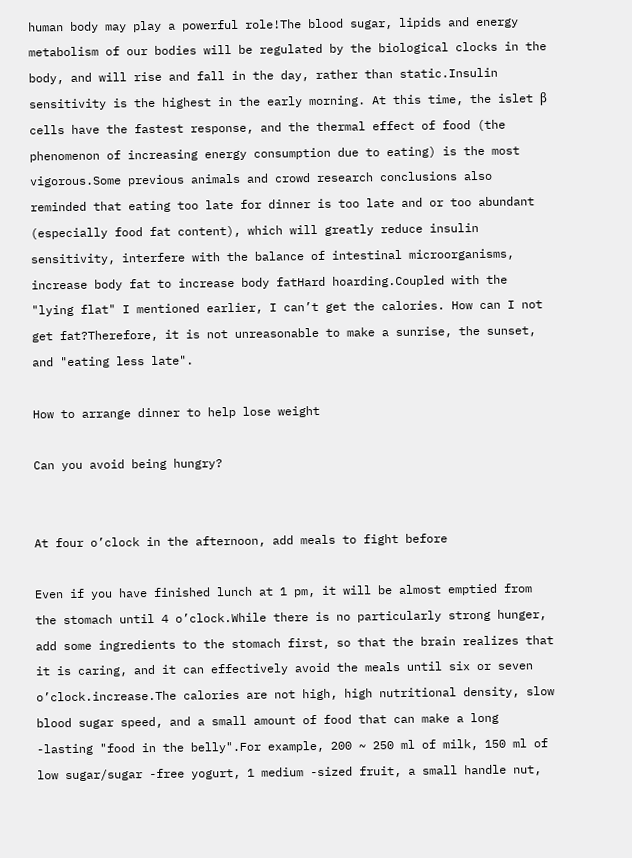human body may play a powerful role!The blood sugar, lipids and energy metabolism of our bodies will be regulated by the biological clocks in the body, and will rise and fall in the day, rather than static.Insulin sensitivity is the highest in the early morning. At this time, the islet β cells have the fastest response, and the thermal effect of food (the phenomenon of increasing energy consumption due to eating) is the most vigorous.Some previous animals and crowd research conclusions also reminded that eating too late for dinner is too late and or too abundant (especially food fat content), which will greatly reduce insulin sensitivity, interfere with the balance of intestinal microorganisms, increase body fat to increase body fatHard hoarding.Coupled with the "lying flat" I mentioned earlier, I can’t get the calories. How can I not get fat?Therefore, it is not unreasonable to make a sunrise, the sunset, and "eating less late".

How to arrange dinner to help lose weight

Can you avoid being hungry?


At four o’clock in the afternoon, add meals to fight before

Even if you have finished lunch at 1 pm, it will be almost emptied from the stomach until 4 o’clock.While there is no particularly strong hunger, add some ingredients to the stomach first, so that the brain realizes that it is caring, and it can effectively avoid the meals until six or seven o’clock.increase.The calories are not high, high nutritional density, slow blood sugar speed, and a small amount of food that can make a long -lasting "food in the belly".For example, 200 ~ 250 ml of milk, 150 ml of low sugar/sugar -free yogurt, 1 medium -sized fruit, a small handle nut,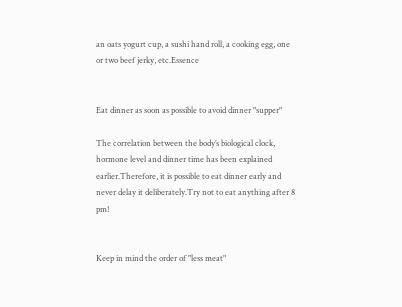an oats yogurt cup, a sushi hand roll, a cooking egg, one or two beef jerky, etc.Essence


Eat dinner as soon as possible to avoid dinner "supper"

The correlation between the body’s biological clock, hormone level and dinner time has been explained earlier.Therefore, it is possible to eat dinner early and never delay it deliberately.Try not to eat anything after 8 pm!


Keep in mind the order of "less meat"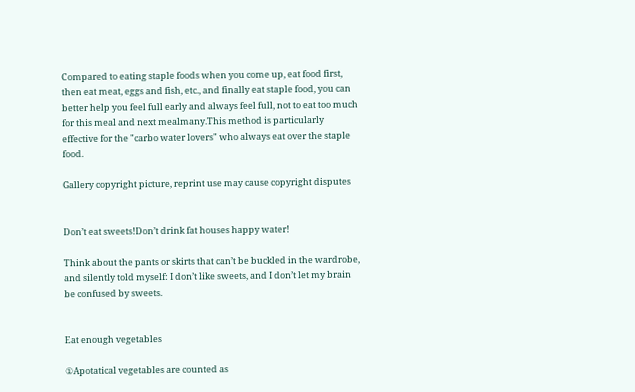Compared to eating staple foods when you come up, eat food first, then eat meat, eggs and fish, etc., and finally eat staple food, you can better help you feel full early and always feel full, not to eat too much for this meal and next mealmany.This method is particularly effective for the "carbo water lovers" who always eat over the staple food.

Gallery copyright picture, reprint use may cause copyright disputes


Don’t eat sweets!Don’t drink fat houses happy water!

Think about the pants or skirts that can’t be buckled in the wardrobe, and silently told myself: I don’t like sweets, and I don’t let my brain be confused by sweets.


Eat enough vegetables

①Apotatical vegetables are counted as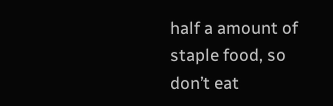half a amount of staple food, so don’t eat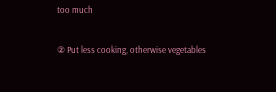too much

② Put less cooking, otherwise vegetables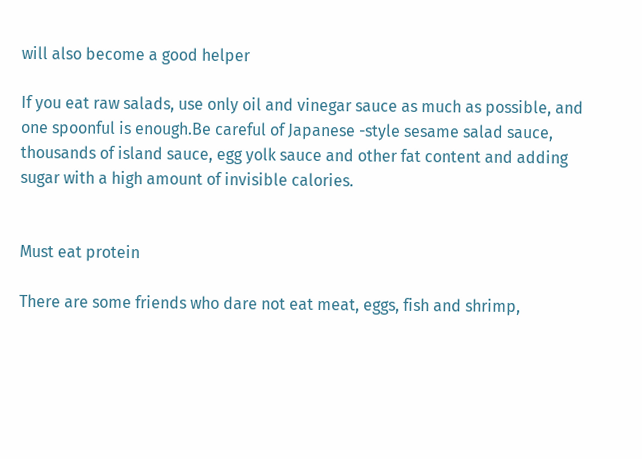will also become a good helper

If you eat raw salads, use only oil and vinegar sauce as much as possible, and one spoonful is enough.Be careful of Japanese -style sesame salad sauce, thousands of island sauce, egg yolk sauce and other fat content and adding sugar with a high amount of invisible calories.


Must eat protein

There are some friends who dare not eat meat, eggs, fish and shrimp,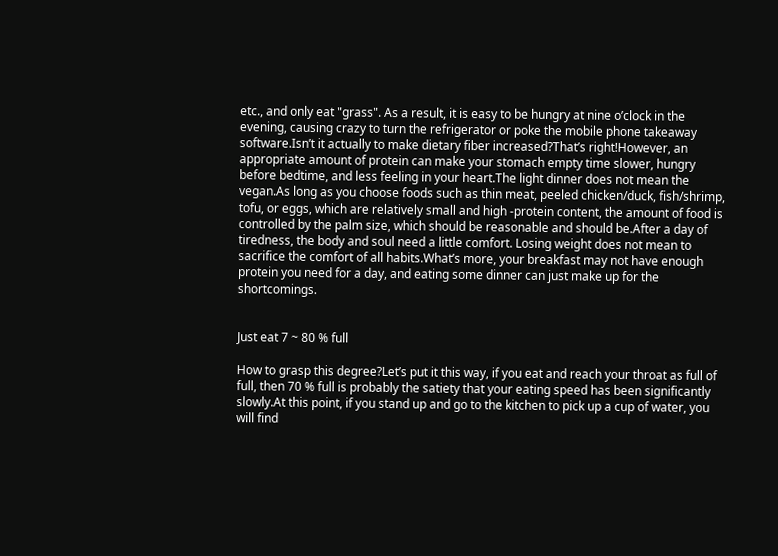etc., and only eat "grass". As a result, it is easy to be hungry at nine o’clock in the evening, causing crazy to turn the refrigerator or poke the mobile phone takeaway software.Isn’t it actually to make dietary fiber increased?That’s right!However, an appropriate amount of protein can make your stomach empty time slower, hungry before bedtime, and less feeling in your heart.The light dinner does not mean the vegan.As long as you choose foods such as thin meat, peeled chicken/duck, fish/shrimp, tofu, or eggs, which are relatively small and high -protein content, the amount of food is controlled by the palm size, which should be reasonable and should be.After a day of tiredness, the body and soul need a little comfort. Losing weight does not mean to sacrifice the comfort of all habits.What’s more, your breakfast may not have enough protein you need for a day, and eating some dinner can just make up for the shortcomings.


Just eat 7 ~ 80 % full

How to grasp this degree?Let’s put it this way, if you eat and reach your throat as full of full, then 70 % full is probably the satiety that your eating speed has been significantly slowly.At this point, if you stand up and go to the kitchen to pick up a cup of water, you will find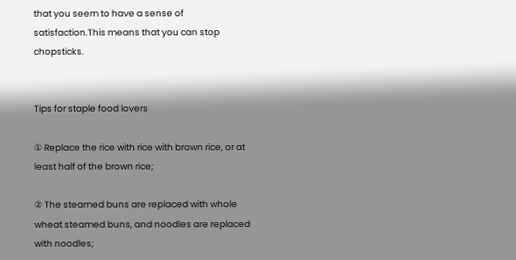that you seem to have a sense of satisfaction.This means that you can stop chopsticks.


Tips for staple food lovers

① Replace the rice with rice with brown rice, or at least half of the brown rice;

② The steamed buns are replaced with whole wheat steamed buns, and noodles are replaced with noodles;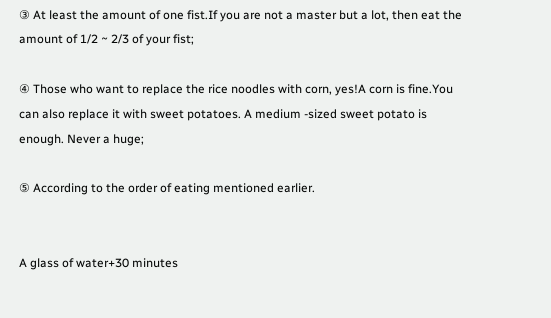③ At least the amount of one fist.If you are not a master but a lot, then eat the amount of 1/2 ~ 2/3 of your fist;

④ Those who want to replace the rice noodles with corn, yes!A corn is fine.You can also replace it with sweet potatoes. A medium -sized sweet potato is enough. Never a huge;

⑤ According to the order of eating mentioned earlier.


A glass of water+30 minutes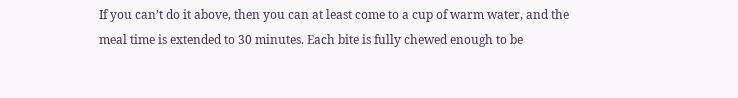If you can’t do it above, then you can at least come to a cup of warm water, and the meal time is extended to 30 minutes. Each bite is fully chewed enough to be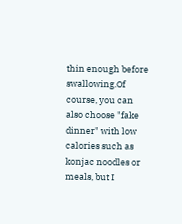thin enough before swallowing.Of course, you can also choose "fake dinner" with low calories such as konjac noodles or meals, but I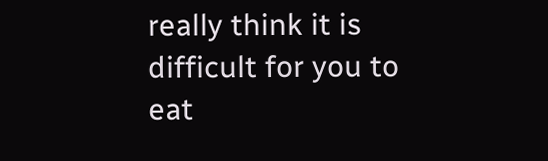really think it is difficult for you to eat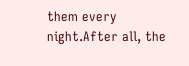them every night.After all, the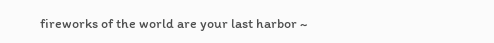fireworks of the world are your last harbor ~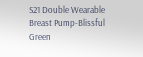S21 Double Wearable Breast Pump-Blissful Green